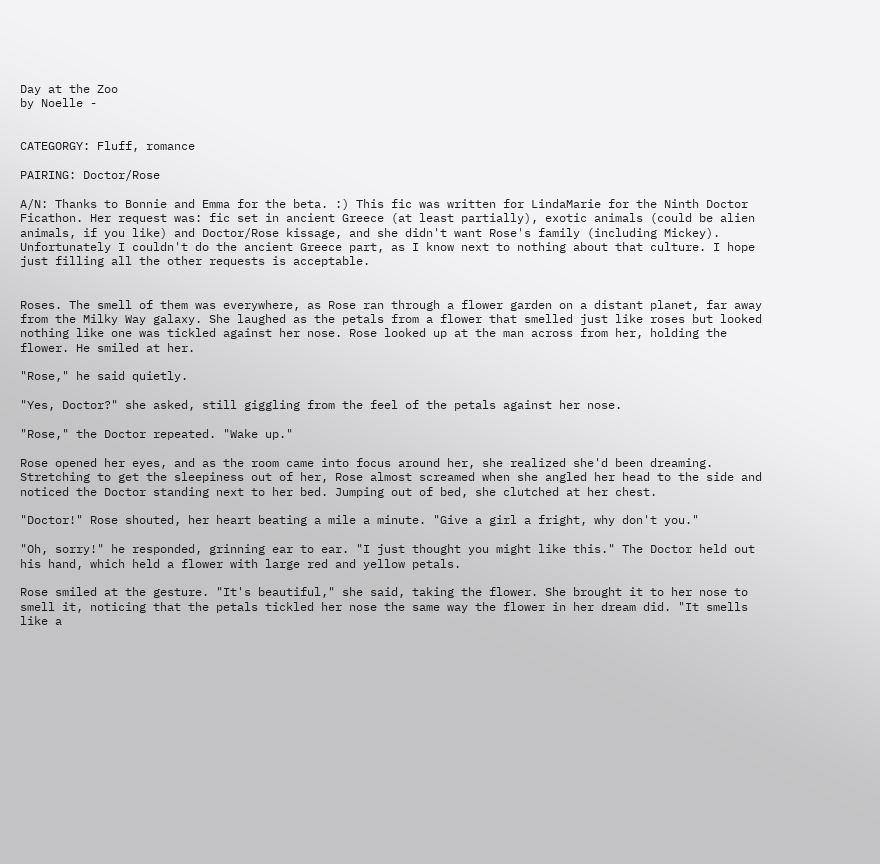Day at the Zoo
by Noelle -


CATEGORGY: Fluff, romance

PAIRING: Doctor/Rose

A/N: Thanks to Bonnie and Emma for the beta. :) This fic was written for LindaMarie for the Ninth Doctor Ficathon. Her request was: fic set in ancient Greece (at least partially), exotic animals (could be alien animals, if you like) and Doctor/Rose kissage, and she didn't want Rose's family (including Mickey). Unfortunately I couldn't do the ancient Greece part, as I know next to nothing about that culture. I hope just filling all the other requests is acceptable.


Roses. The smell of them was everywhere, as Rose ran through a flower garden on a distant planet, far away from the Milky Way galaxy. She laughed as the petals from a flower that smelled just like roses but looked nothing like one was tickled against her nose. Rose looked up at the man across from her, holding the flower. He smiled at her.

"Rose," he said quietly.

"Yes, Doctor?" she asked, still giggling from the feel of the petals against her nose.

"Rose," the Doctor repeated. "Wake up."

Rose opened her eyes, and as the room came into focus around her, she realized she'd been dreaming. Stretching to get the sleepiness out of her, Rose almost screamed when she angled her head to the side and noticed the Doctor standing next to her bed. Jumping out of bed, she clutched at her chest.

"Doctor!" Rose shouted, her heart beating a mile a minute. "Give a girl a fright, why don't you."

"Oh, sorry!" he responded, grinning ear to ear. "I just thought you might like this." The Doctor held out his hand, which held a flower with large red and yellow petals.

Rose smiled at the gesture. "It's beautiful," she said, taking the flower. She brought it to her nose to smell it, noticing that the petals tickled her nose the same way the flower in her dream did. "It smells like a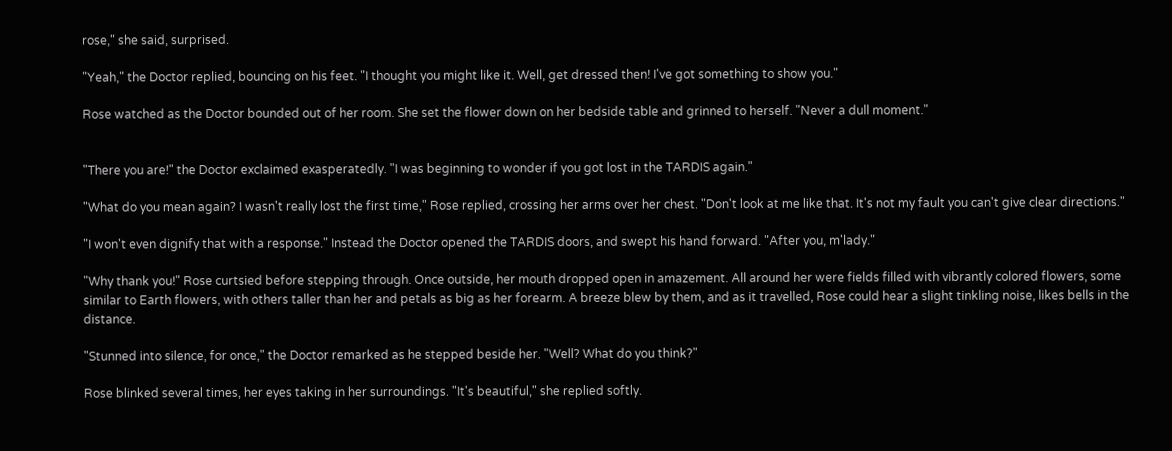rose," she said, surprised.

"Yeah," the Doctor replied, bouncing on his feet. "I thought you might like it. Well, get dressed then! I've got something to show you."

Rose watched as the Doctor bounded out of her room. She set the flower down on her bedside table and grinned to herself. "Never a dull moment."


"There you are!" the Doctor exclaimed exasperatedly. "I was beginning to wonder if you got lost in the TARDIS again."

"What do you mean again? I wasn't really lost the first time," Rose replied, crossing her arms over her chest. "Don't look at me like that. It's not my fault you can't give clear directions."

"I won't even dignify that with a response." Instead the Doctor opened the TARDIS doors, and swept his hand forward. "After you, m'lady."

"Why thank you!" Rose curtsied before stepping through. Once outside, her mouth dropped open in amazement. All around her were fields filled with vibrantly colored flowers, some similar to Earth flowers, with others taller than her and petals as big as her forearm. A breeze blew by them, and as it travelled, Rose could hear a slight tinkling noise, likes bells in the distance.

"Stunned into silence, for once," the Doctor remarked as he stepped beside her. "Well? What do you think?"

Rose blinked several times, her eyes taking in her surroundings. "It's beautiful," she replied softly.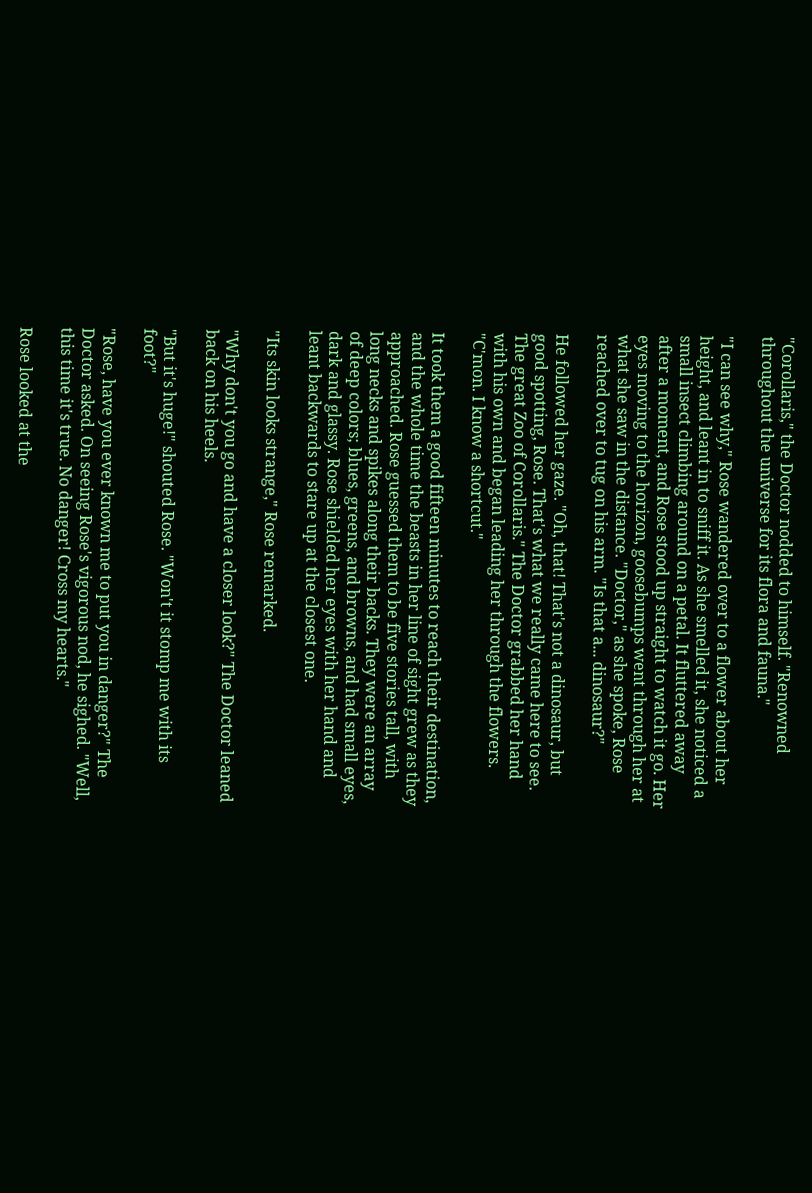"Corollaris," the Doctor nodded to himself. "Renowned throughout the universe for its flora and fauna."

"I can see why," Rose wandered over to a flower about her height, and leant in to sniff it. As she smelled it, she noticed a small insect climbing around on a petal. It fluttered away after a moment, and Rose stood up straight to watch it go. Her eyes moving to the horizon, goosebumps went through her at what she saw in the distance. "Doctor," as she spoke, Rose reached over to tug on his arm. "Is that a... dinosaur?"

He followed her gaze. "Oh, that! That's not a dinosaur, but good spotting, Rose. That's what we really came here to see. The great Zoo of Corollaris." The Doctor grabbed her hand with his own and began leading her through the flowers. "C'mon. I know a shortcut."

It took them a good fifteen minutes to reach their destination, and the whole time the beasts in her line of sight grew as they approached. Rose guessed them to be five stories tall, with long necks and spikes along their backs. They were an array of deep colors; blues, greens, and browns, and had small eyes, dark and glassy. Rose shielded her eyes with her hand and leant backwards to stare up at the closest one.

"Its skin looks strange," Rose remarked.

"Why don't you go and have a closer look?" The Doctor leaned back on his heels.

"But it's huge!" shouted Rose. "Won't it stomp me with its foot?"

"Rose, have you ever known me to put you in danger?" The Doctor asked. On seeing Rose's vigorous nod, he sighed. "Well, this time it's true. No danger! Cross my hearts."

Rose looked at the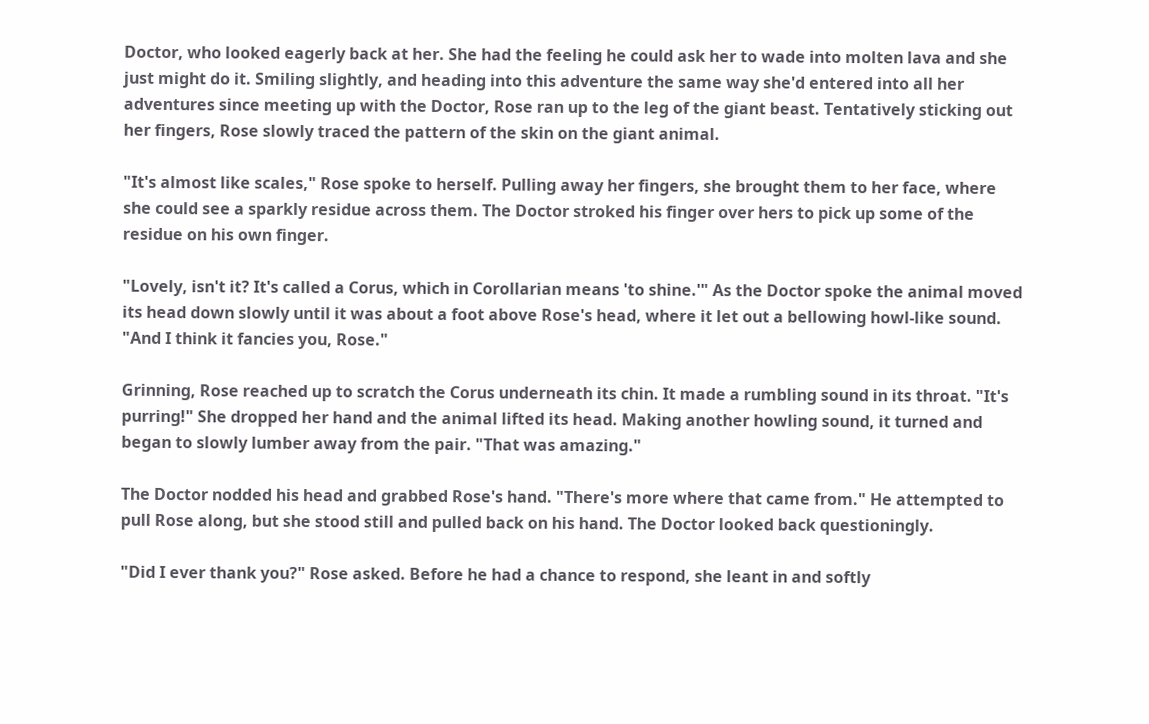Doctor, who looked eagerly back at her. She had the feeling he could ask her to wade into molten lava and she just might do it. Smiling slightly, and heading into this adventure the same way she'd entered into all her adventures since meeting up with the Doctor, Rose ran up to the leg of the giant beast. Tentatively sticking out her fingers, Rose slowly traced the pattern of the skin on the giant animal.

"It's almost like scales," Rose spoke to herself. Pulling away her fingers, she brought them to her face, where she could see a sparkly residue across them. The Doctor stroked his finger over hers to pick up some of the residue on his own finger.

"Lovely, isn't it? It's called a Corus, which in Corollarian means 'to shine.'" As the Doctor spoke the animal moved its head down slowly until it was about a foot above Rose's head, where it let out a bellowing howl-like sound. "And I think it fancies you, Rose."

Grinning, Rose reached up to scratch the Corus underneath its chin. It made a rumbling sound in its throat. "It's purring!" She dropped her hand and the animal lifted its head. Making another howling sound, it turned and began to slowly lumber away from the pair. "That was amazing."

The Doctor nodded his head and grabbed Rose's hand. "There's more where that came from." He attempted to pull Rose along, but she stood still and pulled back on his hand. The Doctor looked back questioningly.

"Did I ever thank you?" Rose asked. Before he had a chance to respond, she leant in and softly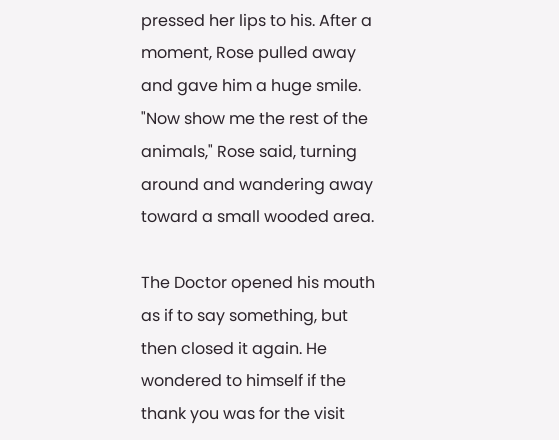pressed her lips to his. After a moment, Rose pulled away and gave him a huge smile. "Now show me the rest of the animals," Rose said, turning around and wandering away toward a small wooded area.

The Doctor opened his mouth as if to say something, but then closed it again. He wondered to himself if the thank you was for the visit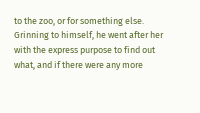to the zoo, or for something else. Grinning to himself, he went after her with the express purpose to find out what, and if there were any more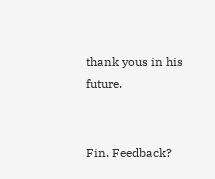thank yous in his future.


Fin. Feedback?